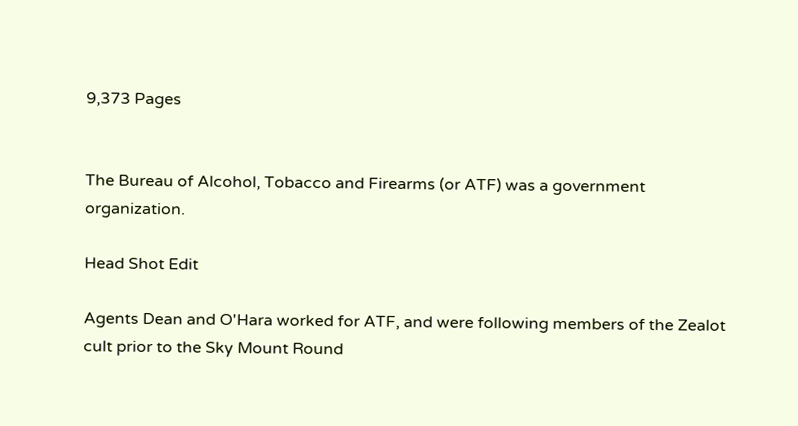9,373 Pages


The Bureau of Alcohol, Tobacco and Firearms (or ATF) was a government organization.

Head Shot Edit

Agents Dean and O'Hara worked for ATF, and were following members of the Zealot cult prior to the Sky Mount Round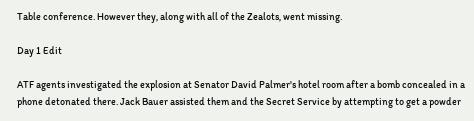Table conference. However they, along with all of the Zealots, went missing.

Day 1 Edit

ATF agents investigated the explosion at Senator David Palmer's hotel room after a bomb concealed in a phone detonated there. Jack Bauer assisted them and the Secret Service by attempting to get a powder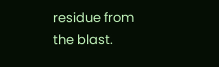residue from the blast.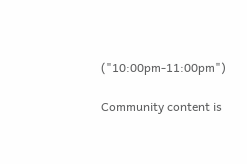("10:00pm-11:00pm")

Community content is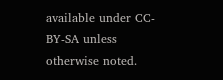available under CC-BY-SA unless otherwise noted.